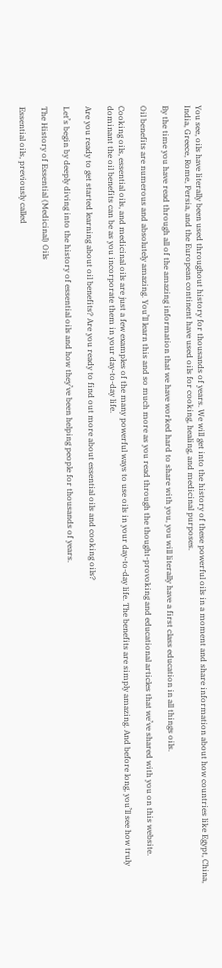You see, oils have literally been used throughout history for thousands of years. We will get into the history of these powerful oils in a moment and share information about how countries like Egypt, China, India, Greece, Rome, Persia, and the European continent have used oils for cooking, healing, and medicinal purposes.

By the time you have read through all of the amazing information that we have worked hard to share with you, you will literally have a first class education in all things oils.

Oil benefits are numerous and absolutely amazing. You’ll learn this and so much more as you read through the thought-provoking and educational articles that we’ve shared with you on this website.

Cooking oils, essential oils, and medicinal oils are just a few examples of the many powerful ways to use oils in your day-to-day life. The benefits are simply amazing. And before long, you’ll see how truly dominant the oil benefits can be as you incorporate them in your day-to-day life.

Are you ready to get started learning about oil benefits? Are you ready to find out more about essential oils and cooking oils?

Let’s begin by deeply diving into the history of essential oils and how they’ve been helping people for thousands of years.

The History of Essential (Medicinal) Oils

Essential oils, previously called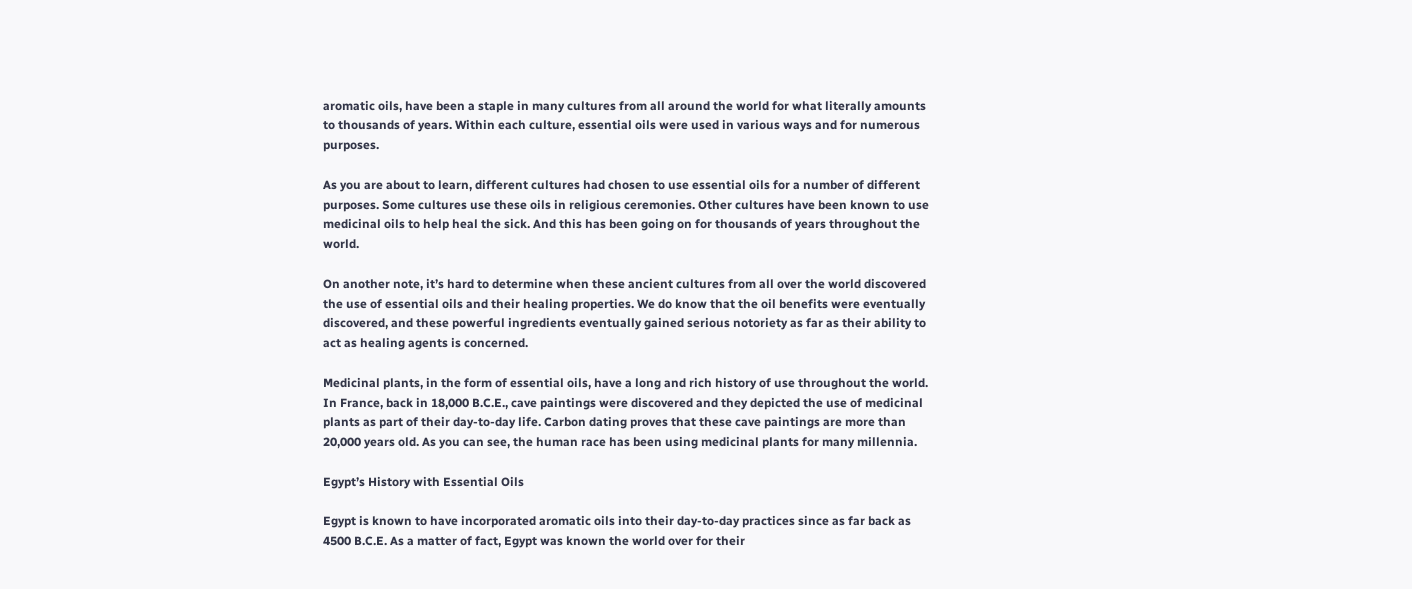aromatic oils, have been a staple in many cultures from all around the world for what literally amounts to thousands of years. Within each culture, essential oils were used in various ways and for numerous purposes.

As you are about to learn, different cultures had chosen to use essential oils for a number of different purposes. Some cultures use these oils in religious ceremonies. Other cultures have been known to use medicinal oils to help heal the sick. And this has been going on for thousands of years throughout the world.

On another note, it’s hard to determine when these ancient cultures from all over the world discovered the use of essential oils and their healing properties. We do know that the oil benefits were eventually discovered, and these powerful ingredients eventually gained serious notoriety as far as their ability to act as healing agents is concerned.

Medicinal plants, in the form of essential oils, have a long and rich history of use throughout the world. In France, back in 18,000 B.C.E., cave paintings were discovered and they depicted the use of medicinal plants as part of their day-to-day life. Carbon dating proves that these cave paintings are more than 20,000 years old. As you can see, the human race has been using medicinal plants for many millennia.

Egypt’s History with Essential Oils

Egypt is known to have incorporated aromatic oils into their day-to-day practices since as far back as 4500 B.C.E. As a matter of fact, Egypt was known the world over for their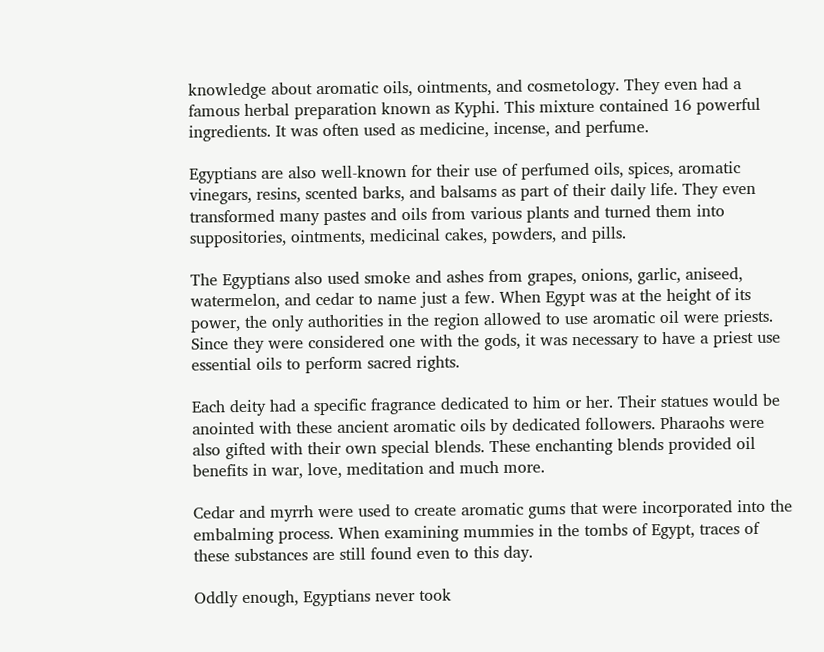knowledge about aromatic oils, ointments, and cosmetology. They even had a famous herbal preparation known as Kyphi. This mixture contained 16 powerful ingredients. It was often used as medicine, incense, and perfume.

Egyptians are also well-known for their use of perfumed oils, spices, aromatic vinegars, resins, scented barks, and balsams as part of their daily life. They even transformed many pastes and oils from various plants and turned them into suppositories, ointments, medicinal cakes, powders, and pills.

The Egyptians also used smoke and ashes from grapes, onions, garlic, aniseed, watermelon, and cedar to name just a few. When Egypt was at the height of its power, the only authorities in the region allowed to use aromatic oil were priests. Since they were considered one with the gods, it was necessary to have a priest use essential oils to perform sacred rights.

Each deity had a specific fragrance dedicated to him or her. Their statues would be anointed with these ancient aromatic oils by dedicated followers. Pharaohs were also gifted with their own special blends. These enchanting blends provided oil benefits in war, love, meditation and much more.

Cedar and myrrh were used to create aromatic gums that were incorporated into the embalming process. When examining mummies in the tombs of Egypt, traces of these substances are still found even to this day.

Oddly enough, Egyptians never took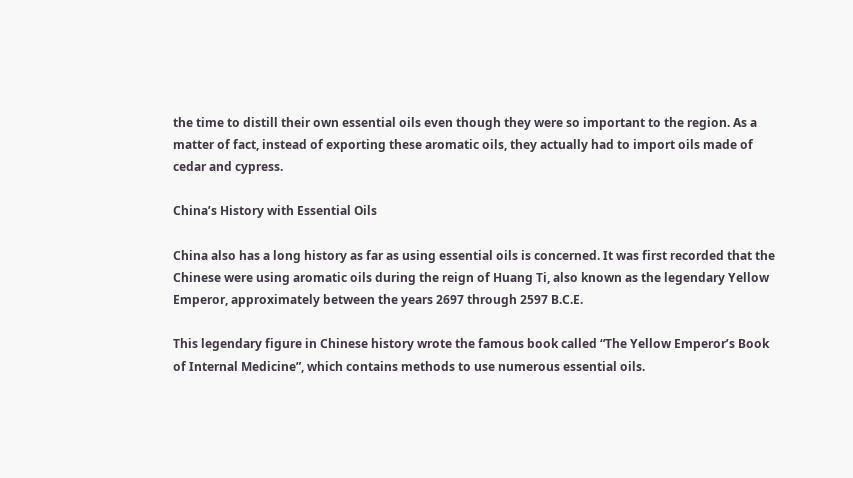the time to distill their own essential oils even though they were so important to the region. As a matter of fact, instead of exporting these aromatic oils, they actually had to import oils made of cedar and cypress.

China’s History with Essential Oils

China also has a long history as far as using essential oils is concerned. It was first recorded that the Chinese were using aromatic oils during the reign of Huang Ti, also known as the legendary Yellow Emperor, approximately between the years 2697 through 2597 B.C.E.

This legendary figure in Chinese history wrote the famous book called “The Yellow Emperor’s Book of Internal Medicine”, which contains methods to use numerous essential oils.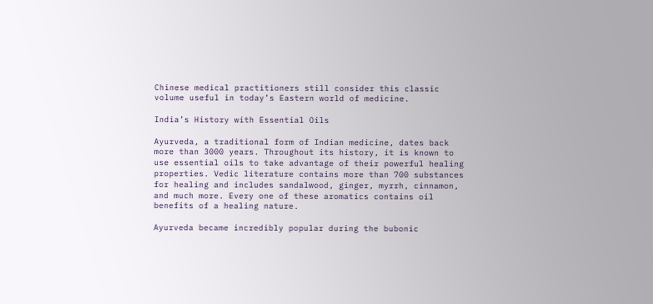Chinese medical practitioners still consider this classic volume useful in today’s Eastern world of medicine.

India’s History with Essential Oils

Ayurveda, a traditional form of Indian medicine, dates back more than 3000 years. Throughout its history, it is known to use essential oils to take advantage of their powerful healing properties. Vedic literature contains more than 700 substances for healing and includes sandalwood, ginger, myrrh, cinnamon, and much more. Every one of these aromatics contains oil benefits of a healing nature.

Ayurveda became incredibly popular during the bubonic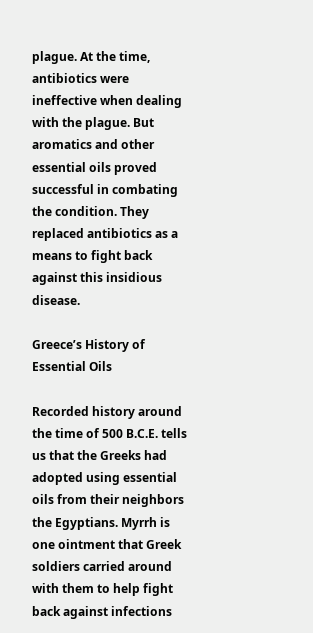plague. At the time, antibiotics were ineffective when dealing with the plague. But aromatics and other essential oils proved successful in combating the condition. They replaced antibiotics as a means to fight back against this insidious disease.

Greece’s History of Essential Oils

Recorded history around the time of 500 B.C.E. tells us that the Greeks had adopted using essential oils from their neighbors the Egyptians. Myrrh is one ointment that Greek soldiers carried around with them to help fight back against infections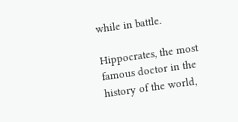while in battle.

Hippocrates, the most famous doctor in the history of the world,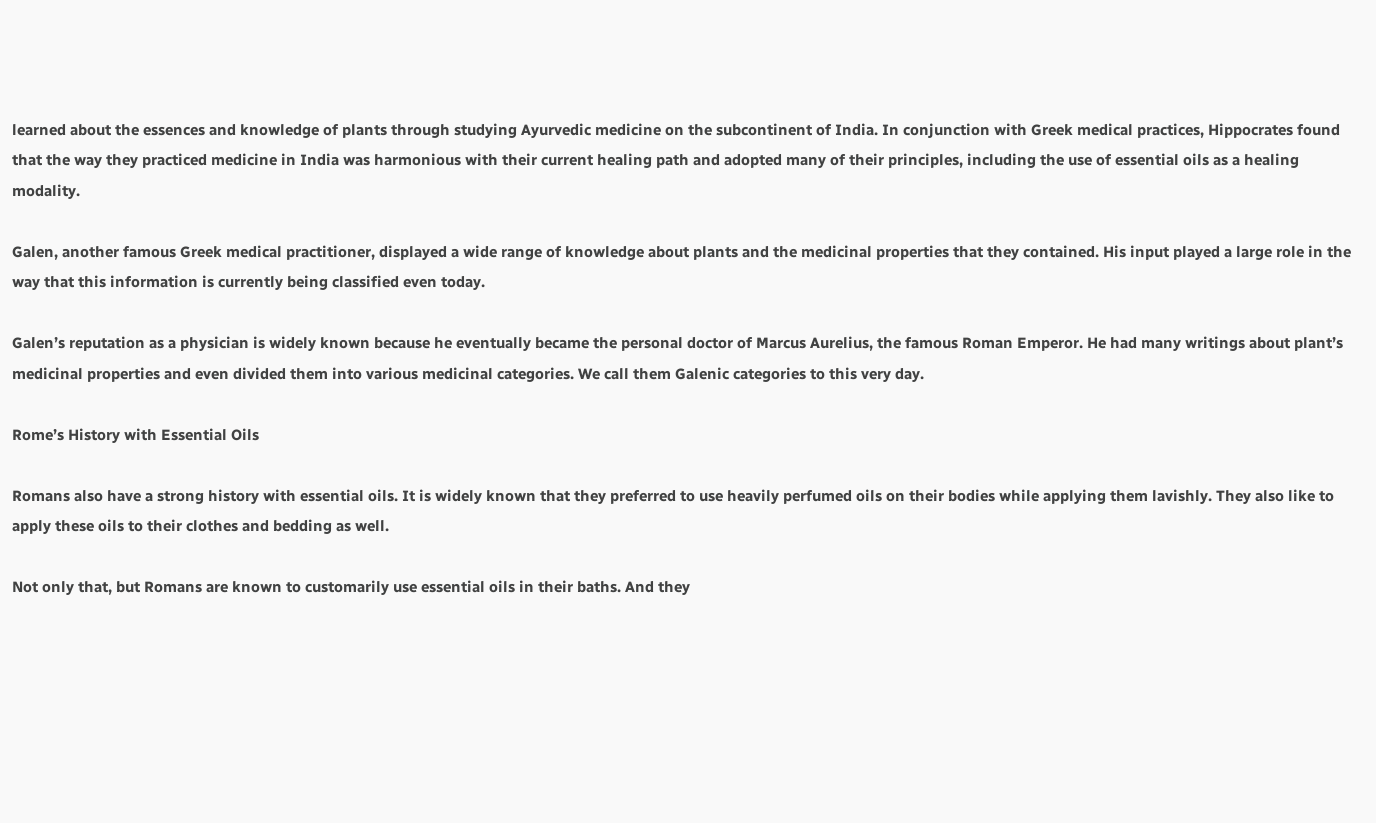learned about the essences and knowledge of plants through studying Ayurvedic medicine on the subcontinent of India. In conjunction with Greek medical practices, Hippocrates found that the way they practiced medicine in India was harmonious with their current healing path and adopted many of their principles, including the use of essential oils as a healing modality.

Galen, another famous Greek medical practitioner, displayed a wide range of knowledge about plants and the medicinal properties that they contained. His input played a large role in the way that this information is currently being classified even today.

Galen’s reputation as a physician is widely known because he eventually became the personal doctor of Marcus Aurelius, the famous Roman Emperor. He had many writings about plant’s medicinal properties and even divided them into various medicinal categories. We call them Galenic categories to this very day.

Rome’s History with Essential Oils

Romans also have a strong history with essential oils. It is widely known that they preferred to use heavily perfumed oils on their bodies while applying them lavishly. They also like to apply these oils to their clothes and bedding as well.

Not only that, but Romans are known to customarily use essential oils in their baths. And they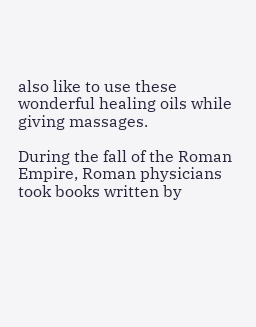also like to use these wonderful healing oils while giving massages.

During the fall of the Roman Empire, Roman physicians took books written by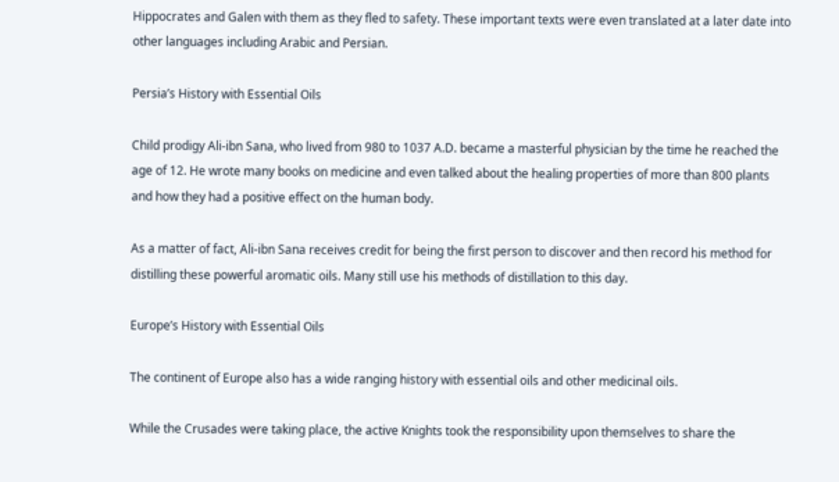Hippocrates and Galen with them as they fled to safety. These important texts were even translated at a later date into other languages including Arabic and Persian.

Persia’s History with Essential Oils

Child prodigy Ali-ibn Sana, who lived from 980 to 1037 A.D. became a masterful physician by the time he reached the age of 12. He wrote many books on medicine and even talked about the healing properties of more than 800 plants and how they had a positive effect on the human body.

As a matter of fact, Ali-ibn Sana receives credit for being the first person to discover and then record his method for distilling these powerful aromatic oils. Many still use his methods of distillation to this day.

Europe’s History with Essential Oils

The continent of Europe also has a wide ranging history with essential oils and other medicinal oils.

While the Crusades were taking place, the active Knights took the responsibility upon themselves to share the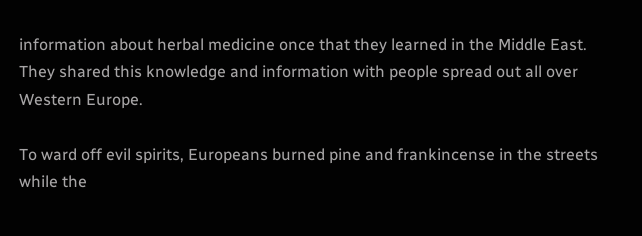information about herbal medicine once that they learned in the Middle East. They shared this knowledge and information with people spread out all over Western Europe.

To ward off evil spirits, Europeans burned pine and frankincense in the streets while the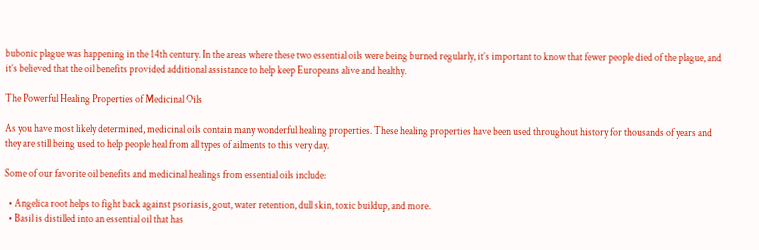bubonic plague was happening in the 14th century. In the areas where these two essential oils were being burned regularly, it’s important to know that fewer people died of the plague, and it’s believed that the oil benefits provided additional assistance to help keep Europeans alive and healthy.

The Powerful Healing Properties of Medicinal Oils

As you have most likely determined, medicinal oils contain many wonderful healing properties. These healing properties have been used throughout history for thousands of years and they are still being used to help people heal from all types of ailments to this very day.

Some of our favorite oil benefits and medicinal healings from essential oils include:

  • Angelica root helps to fight back against psoriasis, gout, water retention, dull skin, toxic buildup, and more.
  • Basil is distilled into an essential oil that has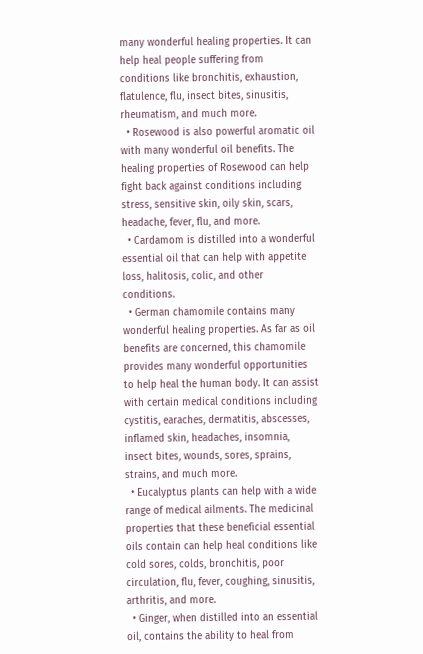many wonderful healing properties. It can help heal people suffering from conditions like bronchitis, exhaustion, flatulence, flu, insect bites, sinusitis, rheumatism, and much more.
  • Rosewood is also powerful aromatic oil with many wonderful oil benefits. The healing properties of Rosewood can help fight back against conditions including stress, sensitive skin, oily skin, scars, headache, fever, flu, and more.
  • Cardamom is distilled into a wonderful essential oil that can help with appetite loss, halitosis, colic, and other conditions.
  • German chamomile contains many wonderful healing properties. As far as oil benefits are concerned, this chamomile provides many wonderful opportunities to help heal the human body. It can assist with certain medical conditions including cystitis, earaches, dermatitis, abscesses, inflamed skin, headaches, insomnia, insect bites, wounds, sores, sprains, strains, and much more.
  • Eucalyptus plants can help with a wide range of medical ailments. The medicinal properties that these beneficial essential oils contain can help heal conditions like cold sores, colds, bronchitis, poor circulation, flu, fever, coughing, sinusitis, arthritis, and more.
  • Ginger, when distilled into an essential oil, contains the ability to heal from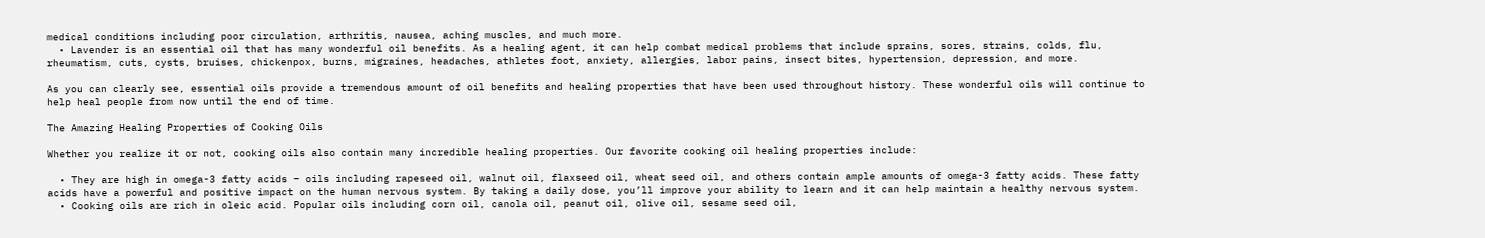medical conditions including poor circulation, arthritis, nausea, aching muscles, and much more.
  • Lavender is an essential oil that has many wonderful oil benefits. As a healing agent, it can help combat medical problems that include sprains, sores, strains, colds, flu, rheumatism, cuts, cysts, bruises, chickenpox, burns, migraines, headaches, athletes foot, anxiety, allergies, labor pains, insect bites, hypertension, depression, and more.

As you can clearly see, essential oils provide a tremendous amount of oil benefits and healing properties that have been used throughout history. These wonderful oils will continue to help heal people from now until the end of time.

The Amazing Healing Properties of Cooking Oils

Whether you realize it or not, cooking oils also contain many incredible healing properties. Our favorite cooking oil healing properties include:

  • They are high in omega-3 fatty acids – oils including rapeseed oil, walnut oil, flaxseed oil, wheat seed oil, and others contain ample amounts of omega-3 fatty acids. These fatty acids have a powerful and positive impact on the human nervous system. By taking a daily dose, you’ll improve your ability to learn and it can help maintain a healthy nervous system.
  • Cooking oils are rich in oleic acid. Popular oils including corn oil, canola oil, peanut oil, olive oil, sesame seed oil,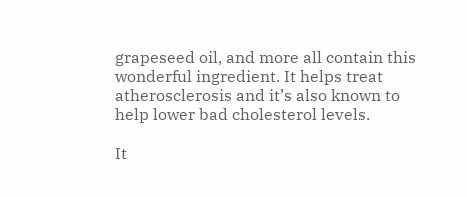grapeseed oil, and more all contain this wonderful ingredient. It helps treat atherosclerosis and it’s also known to help lower bad cholesterol levels.

It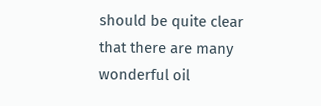should be quite clear that there are many wonderful oil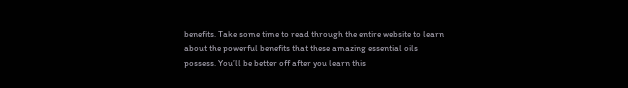benefits. Take some time to read through the entire website to learn about the powerful benefits that these amazing essential oils possess. You’ll be better off after you learn this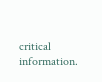critical information.